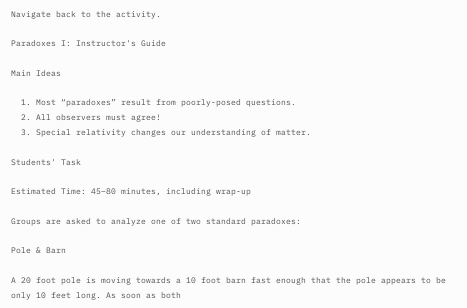Navigate back to the activity.

Paradoxes I: Instructor's Guide

Main Ideas

  1. Most “paradoxes” result from poorly-posed questions.
  2. All observers must agree!
  3. Special relativity changes our understanding of matter.

Students' Task

Estimated Time: 45–80 minutes, including wrap-up

Groups are asked to analyze one of two standard paradoxes:

Pole & Barn

A 20 foot pole is moving towards a 10 foot barn fast enough that the pole appears to be only 10 feet long. As soon as both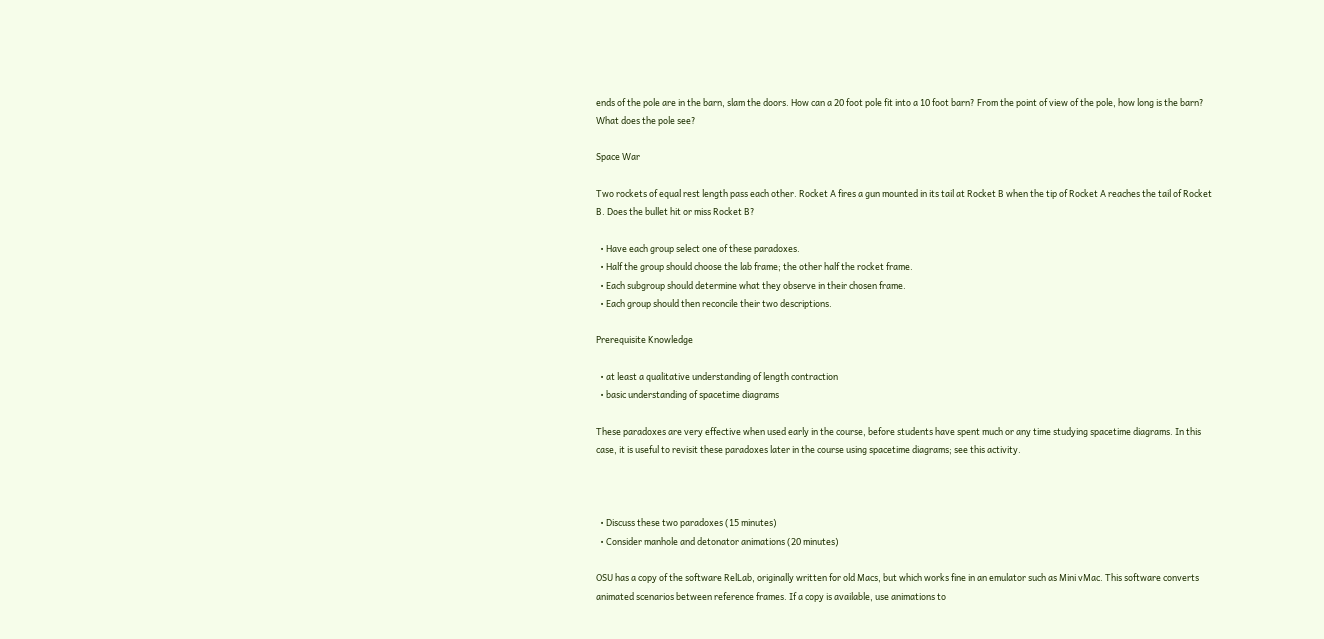ends of the pole are in the barn, slam the doors. How can a 20 foot pole fit into a 10 foot barn? From the point of view of the pole, how long is the barn? What does the pole see?

Space War

Two rockets of equal rest length pass each other. Rocket A fires a gun mounted in its tail at Rocket B when the tip of Rocket A reaches the tail of Rocket B. Does the bullet hit or miss Rocket B?

  • Have each group select one of these paradoxes.
  • Half the group should choose the lab frame; the other half the rocket frame.
  • Each subgroup should determine what they observe in their chosen frame.
  • Each group should then reconcile their two descriptions.

Prerequisite Knowledge

  • at least a qualitative understanding of length contraction
  • basic understanding of spacetime diagrams

These paradoxes are very effective when used early in the course, before students have spent much or any time studying spacetime diagrams. In this case, it is useful to revisit these paradoxes later in the course using spacetime diagrams; see this activity.



  • Discuss these two paradoxes (15 minutes)
  • Consider manhole and detonator animations (20 minutes)

OSU has a copy of the software RelLab, originally written for old Macs, but which works fine in an emulator such as Mini vMac. This software converts animated scenarios between reference frames. If a copy is available, use animations to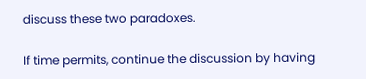discuss these two paradoxes.

If time permits, continue the discussion by having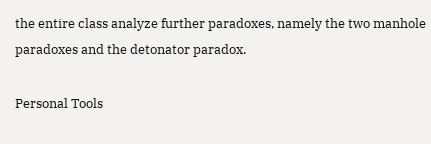the entire class analyze further paradoxes, namely the two manhole paradoxes and the detonator paradox.

Personal Tools